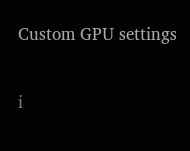Custom GPU settings

i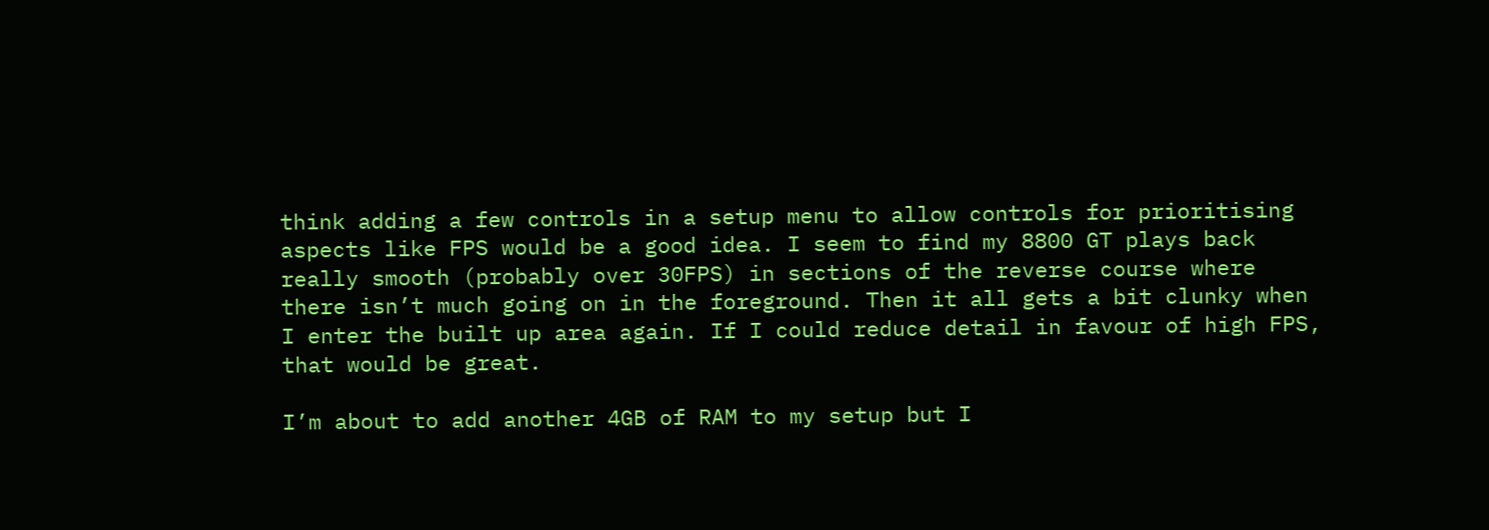think adding a few controls in a setup menu to allow controls for prioritising aspects like FPS would be a good idea. I seem to find my 8800 GT plays back really smooth (probably over 30FPS) in sections of the reverse course where there isn’t much going on in the foreground. Then it all gets a bit clunky when I enter the built up area again. If I could reduce detail in favour of high FPS, that would be great.

I’m about to add another 4GB of RAM to my setup but I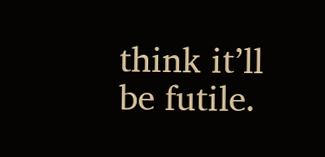think it’ll be futile.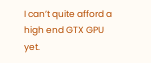I can’t quite afford a high end GTX GPU yet.